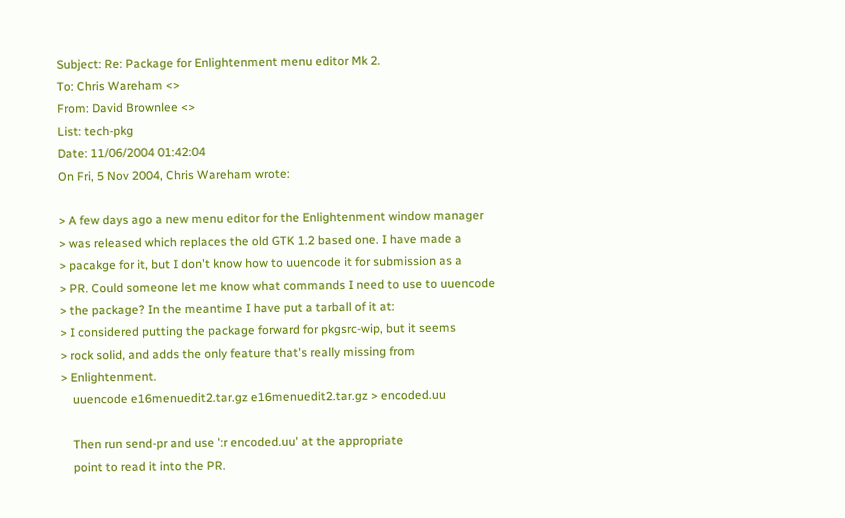Subject: Re: Package for Enlightenment menu editor Mk 2.
To: Chris Wareham <>
From: David Brownlee <>
List: tech-pkg
Date: 11/06/2004 01:42:04
On Fri, 5 Nov 2004, Chris Wareham wrote:

> A few days ago a new menu editor for the Enlightenment window manager
> was released which replaces the old GTK 1.2 based one. I have made a
> pacakge for it, but I don't know how to uuencode it for submission as a
> PR. Could someone let me know what commands I need to use to uuencode
> the package? In the meantime I have put a tarball of it at:
> I considered putting the package forward for pkgsrc-wip, but it seems
> rock solid, and adds the only feature that's really missing from
> Enlightenment.
    uuencode e16menuedit2.tar.gz e16menuedit2.tar.gz > encoded.uu

    Then run send-pr and use ':r encoded.uu' at the appropriate
    point to read it into the PR.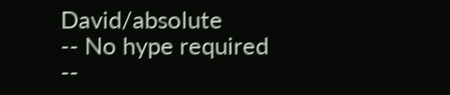David/absolute       -- No hype required --